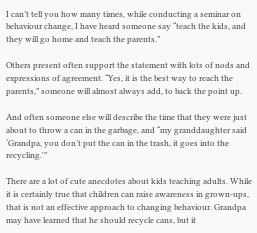I can’t tell you how many times, while conducting a seminar on behaviour change, I have heard someone say “teach the kids, and they will go home and teach the parents.”

Others present often support the statement with lots of nods and expressions of agreement. “Yes, it is the best way to reach the parents,” someone will almost always add, to back the point up.

And often someone else will describe the time that they were just about to throw a can in the garbage, and “my granddaughter said ‘Grandpa, you don’t put the can in the trash, it goes into the recycling.'”

There are a lot of cute anecdotes about kids teaching adults. While it is certainly true that children can raise awareness in grown-ups, that is not an effective approach to changing behaviour. Grandpa may have learned that he should recycle cans, but it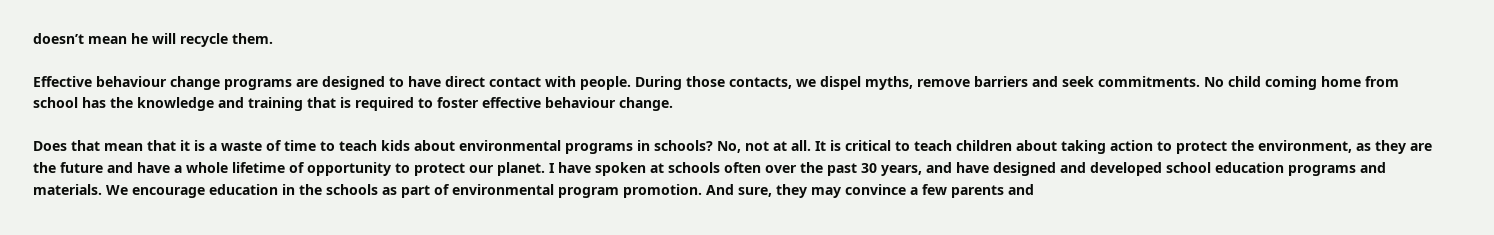doesn’t mean he will recycle them.

Effective behaviour change programs are designed to have direct contact with people. During those contacts, we dispel myths, remove barriers and seek commitments. No child coming home from school has the knowledge and training that is required to foster effective behaviour change.

Does that mean that it is a waste of time to teach kids about environmental programs in schools? No, not at all. It is critical to teach children about taking action to protect the environment, as they are the future and have a whole lifetime of opportunity to protect our planet. I have spoken at schools often over the past 30 years, and have designed and developed school education programs and materials. We encourage education in the schools as part of environmental program promotion. And sure, they may convince a few parents and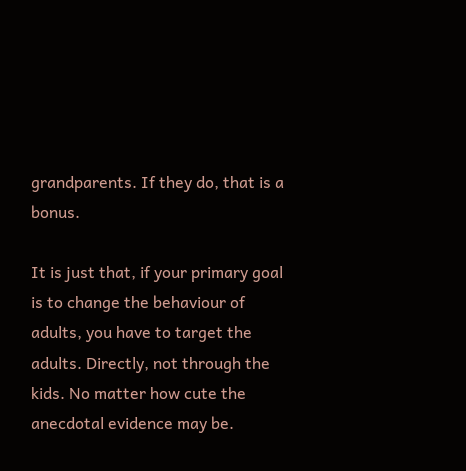grandparents. If they do, that is a bonus.

It is just that, if your primary goal is to change the behaviour of adults, you have to target the adults. Directly, not through the kids. No matter how cute the anecdotal evidence may be.